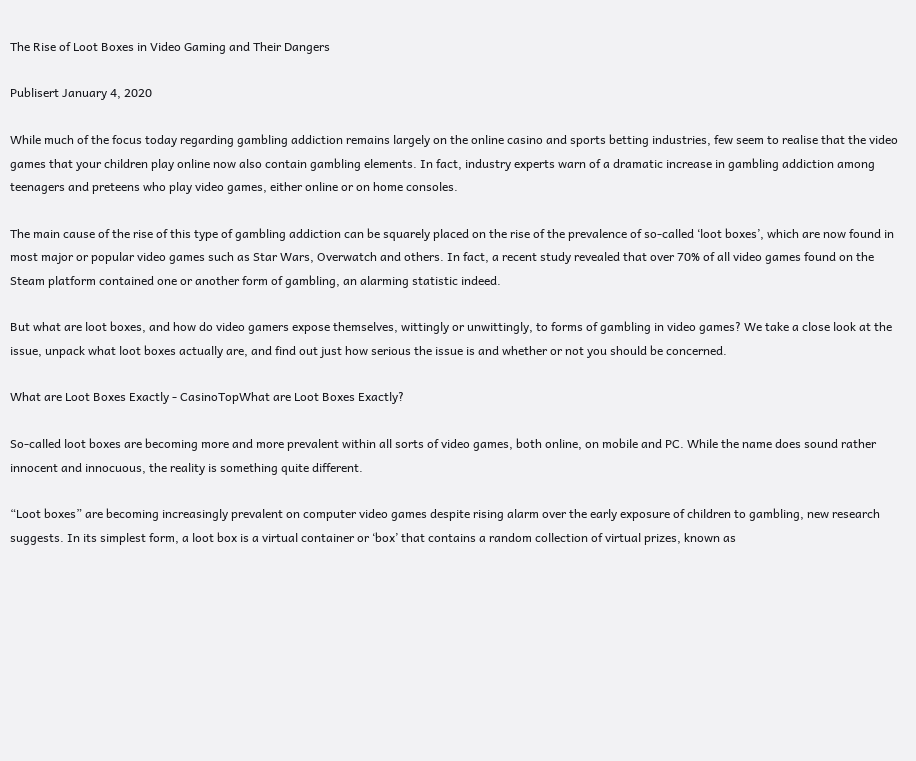The Rise of Loot Boxes in Video Gaming and Their Dangers

Publisert January 4, 2020

While much of the focus today regarding gambling addiction remains largely on the online casino and sports betting industries, few seem to realise that the video games that your children play online now also contain gambling elements. In fact, industry experts warn of a dramatic increase in gambling addiction among teenagers and preteens who play video games, either online or on home consoles.

The main cause of the rise of this type of gambling addiction can be squarely placed on the rise of the prevalence of so-called ‘loot boxes’, which are now found in most major or popular video games such as Star Wars, Overwatch and others. In fact, a recent study revealed that over 70% of all video games found on the Steam platform contained one or another form of gambling, an alarming statistic indeed.

But what are loot boxes, and how do video gamers expose themselves, wittingly or unwittingly, to forms of gambling in video games? We take a close look at the issue, unpack what loot boxes actually are, and find out just how serious the issue is and whether or not you should be concerned.

What are Loot Boxes Exactly - CasinoTopWhat are Loot Boxes Exactly?

So-called loot boxes are becoming more and more prevalent within all sorts of video games, both online, on mobile and PC. While the name does sound rather innocent and innocuous, the reality is something quite different.

“Loot boxes” are becoming increasingly prevalent on computer video games despite rising alarm over the early exposure of children to gambling, new research suggests. In its simplest form, a loot box is a virtual container or ‘box’ that contains a random collection of virtual prizes, known as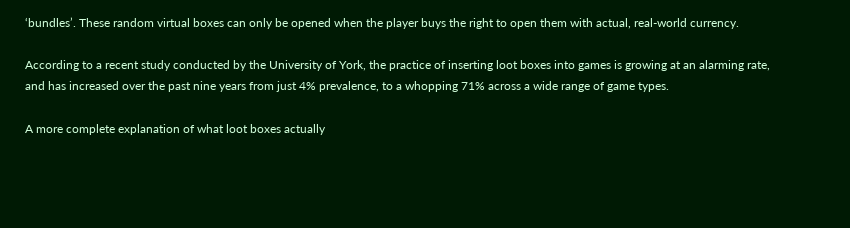‘bundles’. These random virtual boxes can only be opened when the player buys the right to open them with actual, real-world currency.

According to a recent study conducted by the University of York, the practice of inserting loot boxes into games is growing at an alarming rate, and has increased over the past nine years from just 4% prevalence, to a whopping 71% across a wide range of game types.

A more complete explanation of what loot boxes actually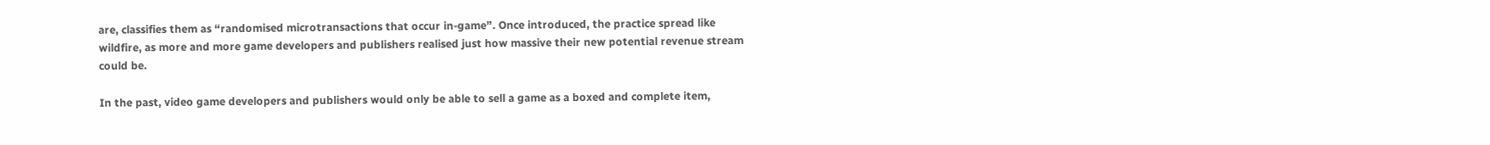are, classifies them as “randomised microtransactions that occur in-game”. Once introduced, the practice spread like wildfire, as more and more game developers and publishers realised just how massive their new potential revenue stream could be.

In the past, video game developers and publishers would only be able to sell a game as a boxed and complete item,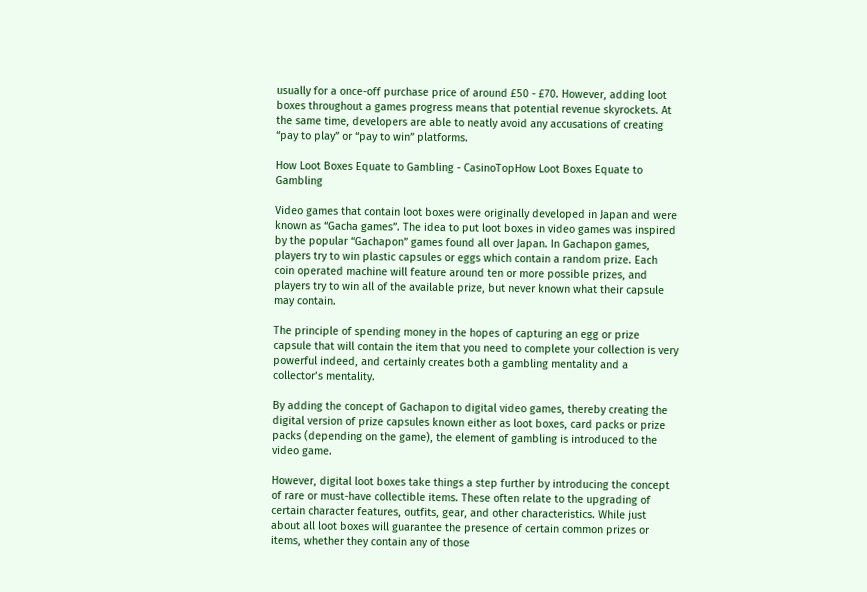usually for a once-off purchase price of around £50 - £70. However, adding loot boxes throughout a games progress means that potential revenue skyrockets. At the same time, developers are able to neatly avoid any accusations of creating “pay to play” or “pay to win” platforms.

How Loot Boxes Equate to Gambling - CasinoTopHow Loot Boxes Equate to Gambling

Video games that contain loot boxes were originally developed in Japan and were known as “Gacha games”. The idea to put loot boxes in video games was inspired by the popular “Gachapon” games found all over Japan. In Gachapon games, players try to win plastic capsules or eggs which contain a random prize. Each coin operated machine will feature around ten or more possible prizes, and players try to win all of the available prize, but never known what their capsule may contain.

The principle of spending money in the hopes of capturing an egg or prize capsule that will contain the item that you need to complete your collection is very powerful indeed, and certainly creates both a gambling mentality and a collector’s mentality.

By adding the concept of Gachapon to digital video games, thereby creating the digital version of prize capsules known either as loot boxes, card packs or prize packs (depending on the game), the element of gambling is introduced to the video game.

However, digital loot boxes take things a step further by introducing the concept of rare or must-have collectible items. These often relate to the upgrading of certain character features, outfits, gear, and other characteristics. While just about all loot boxes will guarantee the presence of certain common prizes or items, whether they contain any of those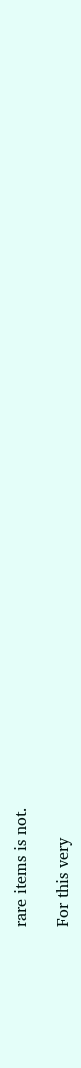rare items is not.

For this very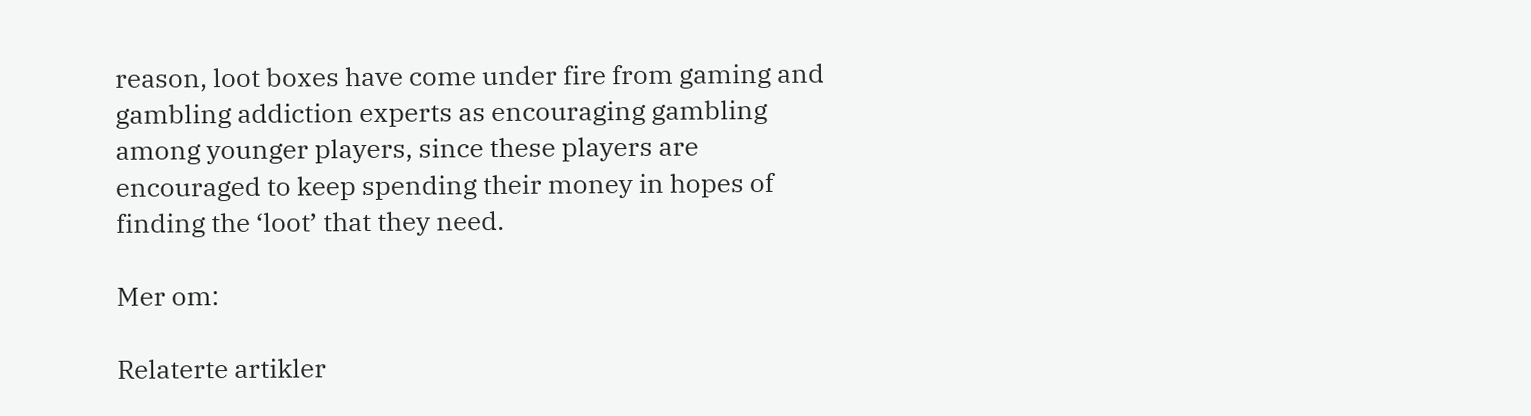reason, loot boxes have come under fire from gaming and gambling addiction experts as encouraging gambling among younger players, since these players are encouraged to keep spending their money in hopes of finding the ‘loot’ that they need.

Mer om:

Relaterte artikler